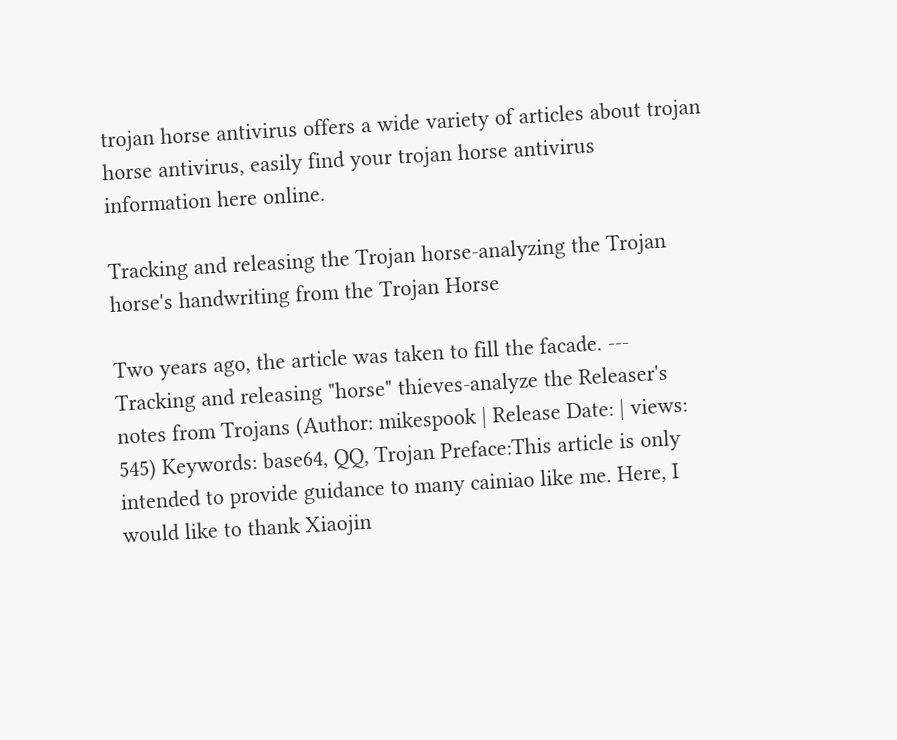trojan horse antivirus offers a wide variety of articles about trojan horse antivirus, easily find your trojan horse antivirus information here online.

Tracking and releasing the Trojan horse-analyzing the Trojan horse's handwriting from the Trojan Horse

Two years ago, the article was taken to fill the facade. --- Tracking and releasing "horse" thieves-analyze the Releaser's notes from Trojans (Author: mikespook | Release Date: | views: 545) Keywords: base64, QQ, Trojan Preface:This article is only intended to provide guidance to many cainiao like me. Here, I would like to thank Xiaojin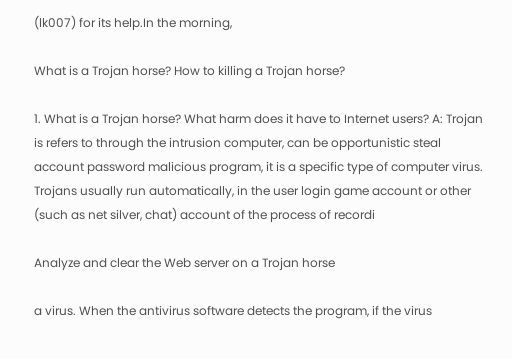(lk007) for its help.In the morning,

What is a Trojan horse? How to killing a Trojan horse?

1. What is a Trojan horse? What harm does it have to Internet users? A: Trojan is refers to through the intrusion computer, can be opportunistic steal account password malicious program, it is a specific type of computer virus. Trojans usually run automatically, in the user login game account or other (such as net silver, chat) account of the process of recordi

Analyze and clear the Web server on a Trojan horse

a virus. When the antivirus software detects the program, if the virus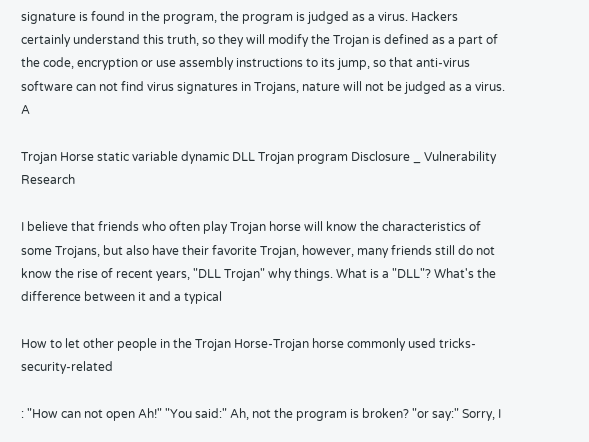signature is found in the program, the program is judged as a virus. Hackers certainly understand this truth, so they will modify the Trojan is defined as a part of the code, encryption or use assembly instructions to its jump, so that anti-virus software can not find virus signatures in Trojans, nature will not be judged as a virus. A

Trojan Horse static variable dynamic DLL Trojan program Disclosure _ Vulnerability Research

I believe that friends who often play Trojan horse will know the characteristics of some Trojans, but also have their favorite Trojan, however, many friends still do not know the rise of recent years, "DLL Trojan" why things. What is a "DLL"? What's the difference between it and a typical

How to let other people in the Trojan Horse-Trojan horse commonly used tricks-security-related

: "How can not open Ah!" "You said:" Ah, not the program is broken? "or say:" Sorry, I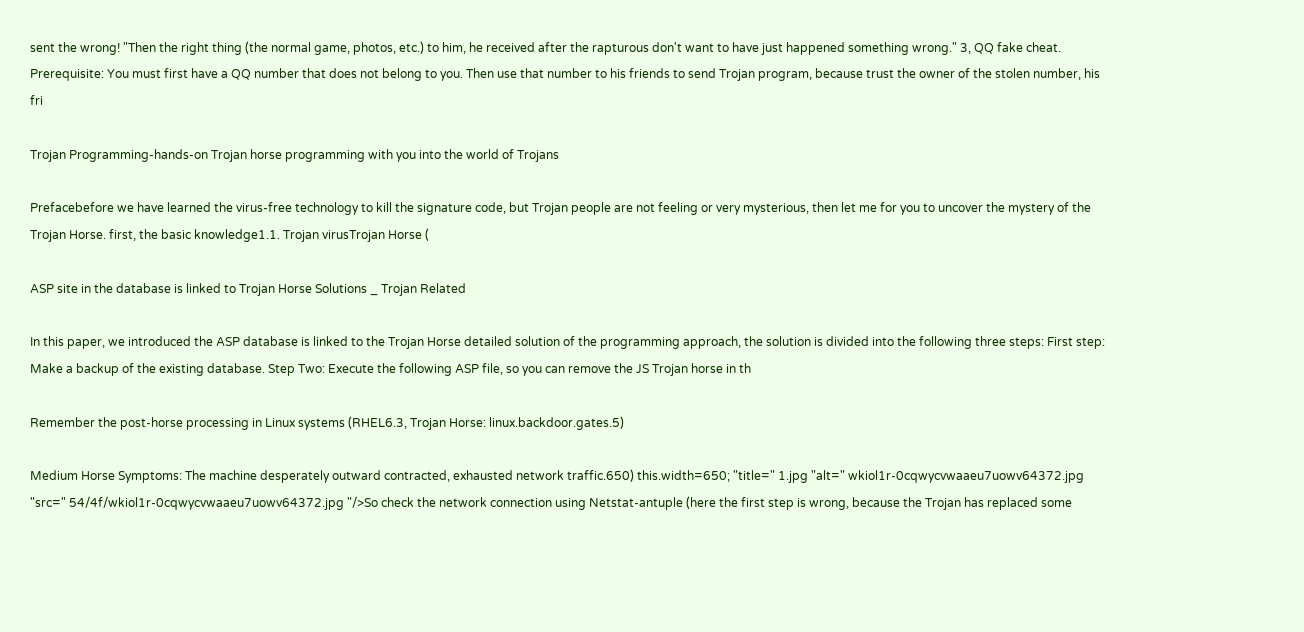sent the wrong! "Then the right thing (the normal game, photos, etc.) to him, he received after the rapturous don't want to have just happened something wrong." 3, QQ fake cheat. Prerequisite: You must first have a QQ number that does not belong to you. Then use that number to his friends to send Trojan program, because trust the owner of the stolen number, his fri

Trojan Programming-hands-on Trojan horse programming with you into the world of Trojans

Prefacebefore we have learned the virus-free technology to kill the signature code, but Trojan people are not feeling or very mysterious, then let me for you to uncover the mystery of the Trojan Horse. first, the basic knowledge1.1. Trojan virusTrojan Horse (

ASP site in the database is linked to Trojan Horse Solutions _ Trojan Related

In this paper, we introduced the ASP database is linked to the Trojan Horse detailed solution of the programming approach, the solution is divided into the following three steps: First step: Make a backup of the existing database. Step Two: Execute the following ASP file, so you can remove the JS Trojan horse in th

Remember the post-horse processing in Linux systems (RHEL6.3, Trojan Horse: linux.backdoor.gates.5)

Medium Horse Symptoms: The machine desperately outward contracted, exhausted network traffic.650) this.width=650; "title=" 1.jpg "alt=" wkiol1r-0cqwycvwaaeu7uowv64372.jpg "src=" 54/4f/wkiol1r-0cqwycvwaaeu7uowv64372.jpg "/>So check the network connection using Netstat-antuple (here the first step is wrong, because the Trojan has replaced some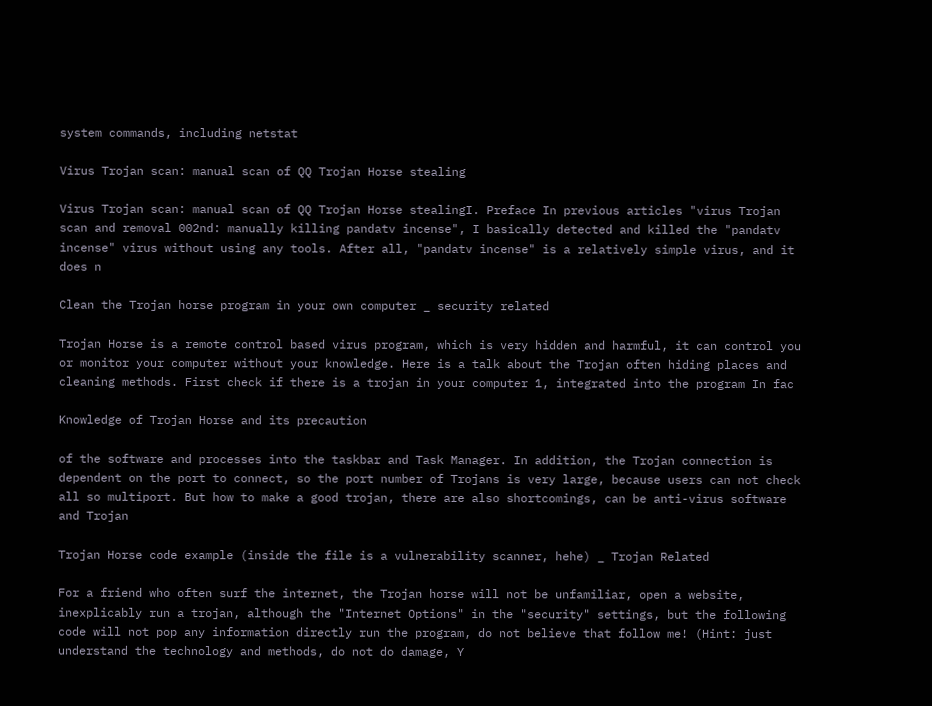system commands, including netstat

Virus Trojan scan: manual scan of QQ Trojan Horse stealing

Virus Trojan scan: manual scan of QQ Trojan Horse stealingI. Preface In previous articles "virus Trojan scan and removal 002nd: manually killing pandatv incense", I basically detected and killed the "pandatv incense" virus without using any tools. After all, "pandatv incense" is a relatively simple virus, and it does n

Clean the Trojan horse program in your own computer _ security related

Trojan Horse is a remote control based virus program, which is very hidden and harmful, it can control you or monitor your computer without your knowledge. Here is a talk about the Trojan often hiding places and cleaning methods. First check if there is a trojan in your computer 1, integrated into the program In fac

Knowledge of Trojan Horse and its precaution

of the software and processes into the taskbar and Task Manager. In addition, the Trojan connection is dependent on the port to connect, so the port number of Trojans is very large, because users can not check all so multiport. But how to make a good trojan, there are also shortcomings, can be anti-virus software and Trojan

Trojan Horse code example (inside the file is a vulnerability scanner, hehe) _ Trojan Related

For a friend who often surf the internet, the Trojan horse will not be unfamiliar, open a website, inexplicably run a trojan, although the "Internet Options" in the "security" settings, but the following code will not pop any information directly run the program, do not believe that follow me! (Hint: just understand the technology and methods, do not do damage, Y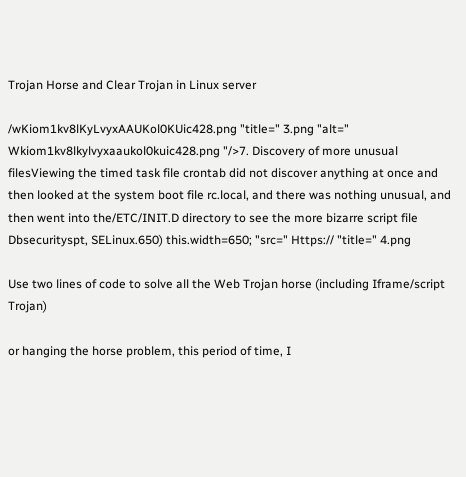Trojan Horse and Clear Trojan in Linux server

/wKiom1kv8lKyLvyxAAUKol0KUic428.png "title=" 3.png "alt=" Wkiom1kv8lkylvyxaaukol0kuic428.png "/>7. Discovery of more unusual filesViewing the timed task file crontab did not discover anything at once and then looked at the system boot file rc.local, and there was nothing unusual, and then went into the/ETC/INIT.D directory to see the more bizarre script file Dbsecurityspt, SELinux.650) this.width=650; "src=" Https:// "title=" 4.png

Use two lines of code to solve all the Web Trojan horse (including Iframe/script Trojan)

or hanging the horse problem, this period of time, I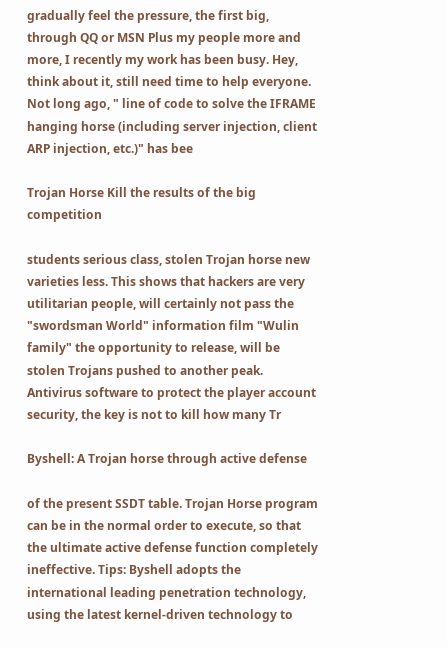gradually feel the pressure, the first big, through QQ or MSN Plus my people more and more, I recently my work has been busy. Hey, think about it, still need time to help everyone. Not long ago, " line of code to solve the IFRAME hanging horse (including server injection, client ARP injection, etc.)" has bee

Trojan Horse Kill the results of the big competition

students serious class, stolen Trojan horse new varieties less. This shows that hackers are very utilitarian people, will certainly not pass the "swordsman World" information film "Wulin family" the opportunity to release, will be stolen Trojans pushed to another peak. Antivirus software to protect the player account security, the key is not to kill how many Tr

Byshell: A Trojan horse through active defense

of the present SSDT table. Trojan Horse program can be in the normal order to execute, so that the ultimate active defense function completely ineffective. Tips: Byshell adopts the international leading penetration technology, using the latest kernel-driven technology to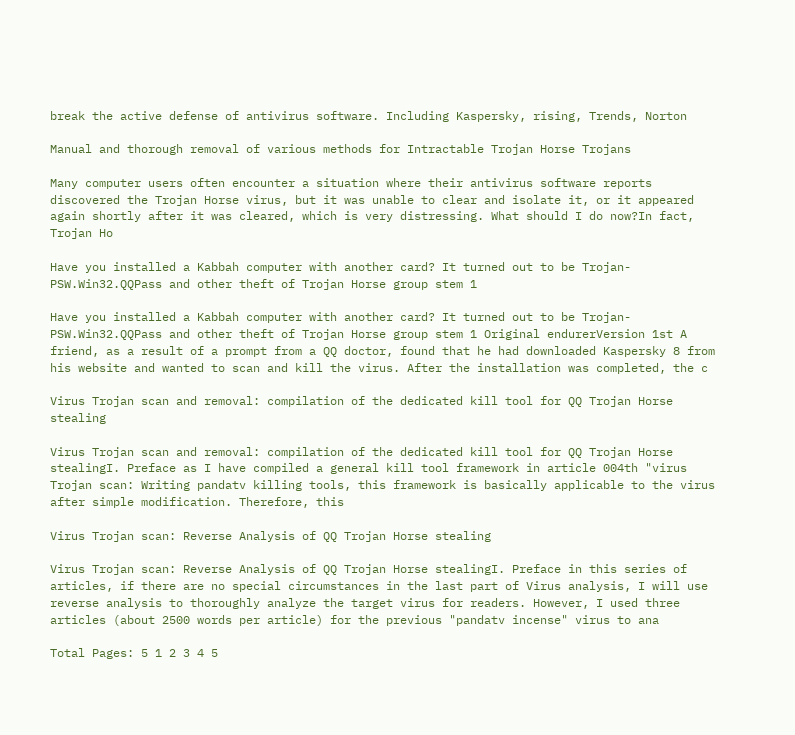break the active defense of antivirus software. Including Kaspersky, rising, Trends, Norton

Manual and thorough removal of various methods for Intractable Trojan Horse Trojans

Many computer users often encounter a situation where their antivirus software reports discovered the Trojan Horse virus, but it was unable to clear and isolate it, or it appeared again shortly after it was cleared, which is very distressing. What should I do now?In fact, Trojan Ho

Have you installed a Kabbah computer with another card? It turned out to be Trojan-PSW.Win32.QQPass and other theft of Trojan Horse group stem 1

Have you installed a Kabbah computer with another card? It turned out to be Trojan-PSW.Win32.QQPass and other theft of Trojan Horse group stem 1 Original endurerVersion 1st A friend, as a result of a prompt from a QQ doctor, found that he had downloaded Kaspersky 8 from his website and wanted to scan and kill the virus. After the installation was completed, the c

Virus Trojan scan and removal: compilation of the dedicated kill tool for QQ Trojan Horse stealing

Virus Trojan scan and removal: compilation of the dedicated kill tool for QQ Trojan Horse stealingI. Preface as I have compiled a general kill tool framework in article 004th "virus Trojan scan: Writing pandatv killing tools, this framework is basically applicable to the virus after simple modification. Therefore, this

Virus Trojan scan: Reverse Analysis of QQ Trojan Horse stealing

Virus Trojan scan: Reverse Analysis of QQ Trojan Horse stealingI. Preface in this series of articles, if there are no special circumstances in the last part of Virus analysis, I will use reverse analysis to thoroughly analyze the target virus for readers. However, I used three articles (about 2500 words per article) for the previous "pandatv incense" virus to ana

Total Pages: 5 1 2 3 4 5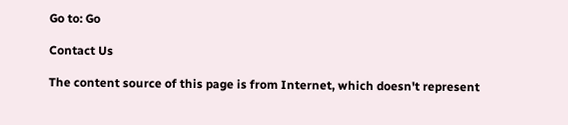Go to: Go

Contact Us

The content source of this page is from Internet, which doesn't represent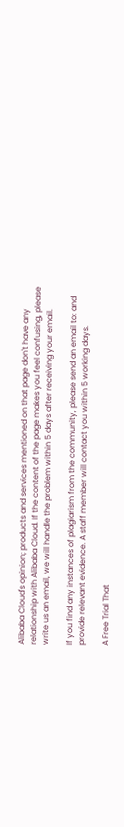Alibaba Cloud's opinion; products and services mentioned on that page don't have any relationship with Alibaba Cloud. If the content of the page makes you feel confusing, please write us an email, we will handle the problem within 5 days after receiving your email.

If you find any instances of plagiarism from the community, please send an email to: and provide relevant evidence. A staff member will contact you within 5 working days.

A Free Trial That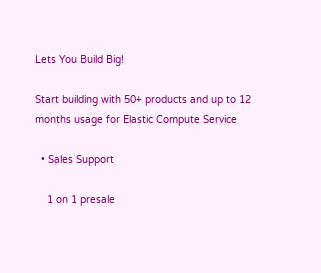Lets You Build Big!

Start building with 50+ products and up to 12 months usage for Elastic Compute Service

  • Sales Support

    1 on 1 presale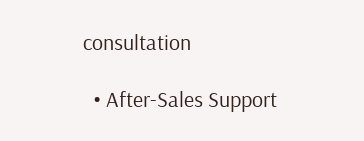consultation

  • After-Sales Support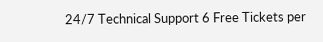24/7 Technical Support 6 Free Tickets per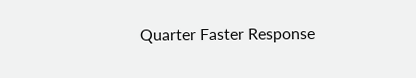Quarter Faster Response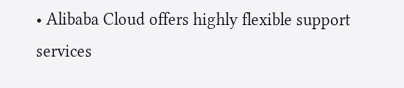• Alibaba Cloud offers highly flexible support services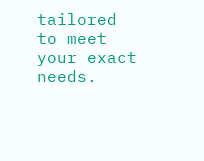tailored to meet your exact needs.